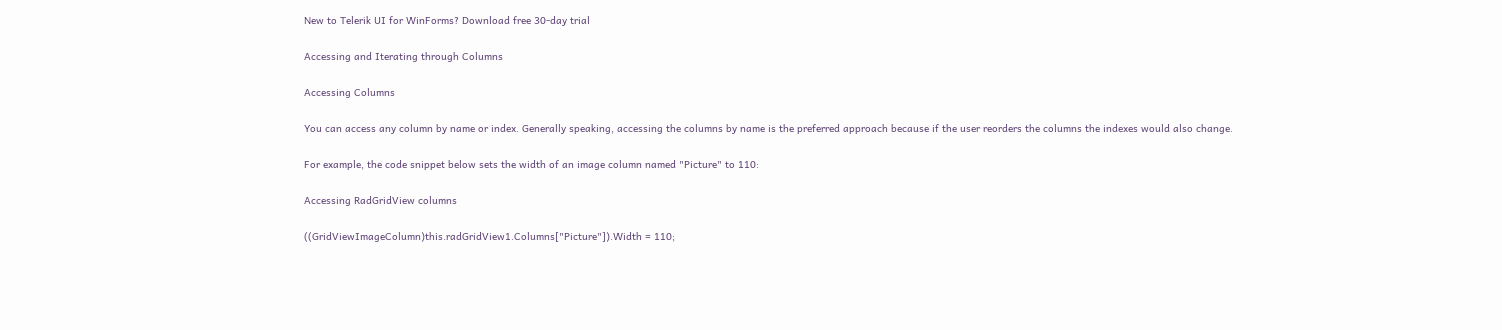New to Telerik UI for WinForms? Download free 30-day trial

Accessing and Iterating through Columns

Accessing Columns

You can access any column by name or index. Generally speaking, accessing the columns by name is the preferred approach because if the user reorders the columns the indexes would also change.

For example, the code snippet below sets the width of an image column named "Picture" to 110:

Accessing RadGridView columns

((GridViewImageColumn)this.radGridView1.Columns["Picture"]).Width = 110;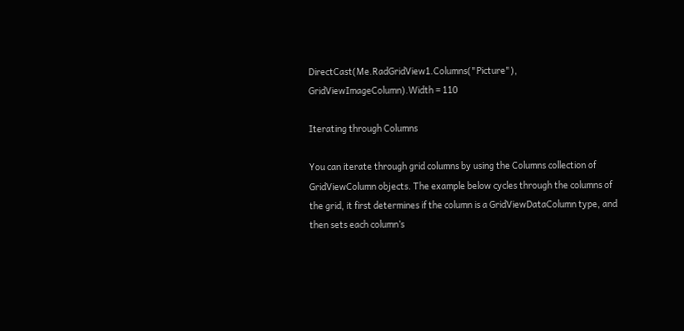DirectCast(Me.RadGridView1.Columns("Picture"), GridViewImageColumn).Width = 110

Iterating through Columns

You can iterate through grid columns by using the Columns collection of GridViewColumn objects. The example below cycles through the columns of the grid, it first determines if the column is a GridViewDataColumn type, and then sets each column’s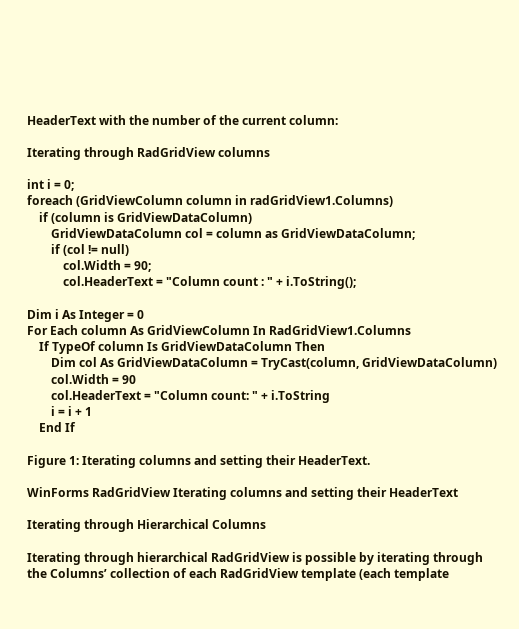HeaderText with the number of the current column:

Iterating through RadGridView columns

int i = 0;
foreach (GridViewColumn column in radGridView1.Columns)
    if (column is GridViewDataColumn)
        GridViewDataColumn col = column as GridViewDataColumn;
        if (col != null)
            col.Width = 90;
            col.HeaderText = "Column count : " + i.ToString();

Dim i As Integer = 0
For Each column As GridViewColumn In RadGridView1.Columns
    If TypeOf column Is GridViewDataColumn Then
        Dim col As GridViewDataColumn = TryCast(column, GridViewDataColumn)
        col.Width = 90
        col.HeaderText = "Column count: " + i.ToString
        i = i + 1
    End If

Figure 1: Iterating columns and setting their HeaderText.

WinForms RadGridView Iterating columns and setting their HeaderText

Iterating through Hierarchical Columns

Iterating through hierarchical RadGridView is possible by iterating through the Columns’ collection of each RadGridView template (each template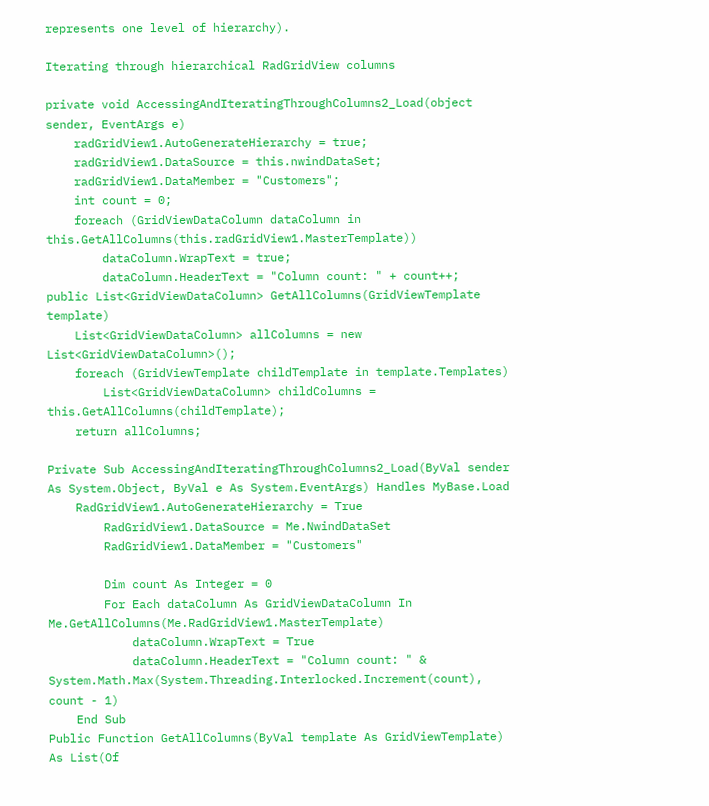represents one level of hierarchy).

Iterating through hierarchical RadGridView columns

private void AccessingAndIteratingThroughColumns2_Load(object sender, EventArgs e)
    radGridView1.AutoGenerateHierarchy = true;
    radGridView1.DataSource = this.nwindDataSet;
    radGridView1.DataMember = "Customers";
    int count = 0;
    foreach (GridViewDataColumn dataColumn in this.GetAllColumns(this.radGridView1.MasterTemplate))
        dataColumn.WrapText = true;
        dataColumn.HeaderText = "Column count: " + count++;
public List<GridViewDataColumn> GetAllColumns(GridViewTemplate template)
    List<GridViewDataColumn> allColumns = new List<GridViewDataColumn>();
    foreach (GridViewTemplate childTemplate in template.Templates)
        List<GridViewDataColumn> childColumns = this.GetAllColumns(childTemplate);
    return allColumns;

Private Sub AccessingAndIteratingThroughColumns2_Load(ByVal sender As System.Object, ByVal e As System.EventArgs) Handles MyBase.Load
    RadGridView1.AutoGenerateHierarchy = True
        RadGridView1.DataSource = Me.NwindDataSet
        RadGridView1.DataMember = "Customers"

        Dim count As Integer = 0
        For Each dataColumn As GridViewDataColumn In Me.GetAllColumns(Me.RadGridView1.MasterTemplate)
            dataColumn.WrapText = True
            dataColumn.HeaderText = "Column count: " & System.Math.Max(System.Threading.Interlocked.Increment(count), count - 1)
    End Sub
Public Function GetAllColumns(ByVal template As GridViewTemplate) As List(Of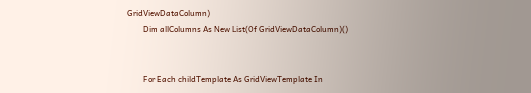GridViewDataColumn)
        Dim allColumns As New List(Of GridViewDataColumn)()


        For Each childTemplate As GridViewTemplate In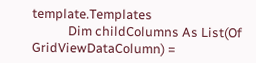template.Templates
            Dim childColumns As List(Of GridViewDataColumn) =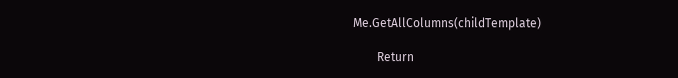Me.GetAllColumns(childTemplate)

        Return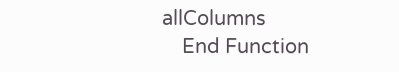allColumns
    End Function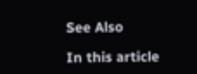See Also

In this article